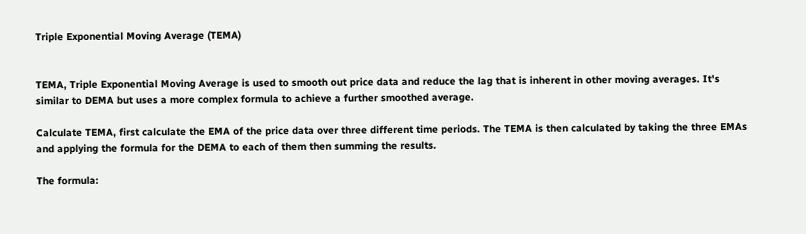Triple Exponential Moving Average (TEMA)


TEMA, Triple Exponential Moving Average is used to smooth out price data and reduce the lag that is inherent in other moving averages. It's similar to DEMA but uses a more complex formula to achieve a further smoothed average.

Calculate TEMA, first calculate the EMA of the price data over three different time periods. The TEMA is then calculated by taking the three EMAs and applying the formula for the DEMA to each of them then summing the results.

The formula: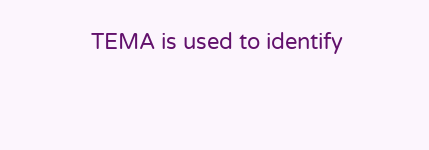TEMA is used to identify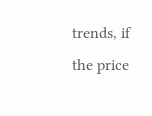trends, if the price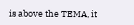is above the TEMA, it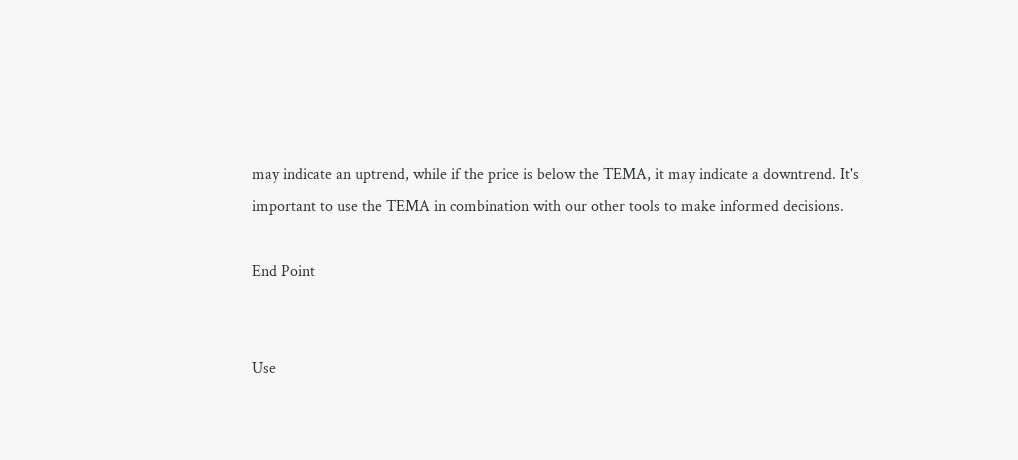may indicate an uptrend, while if the price is below the TEMA, it may indicate a downtrend. It's important to use the TEMA in combination with our other tools to make informed decisions.

End Point


Use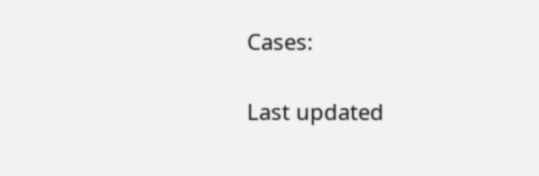Cases:

Last updated